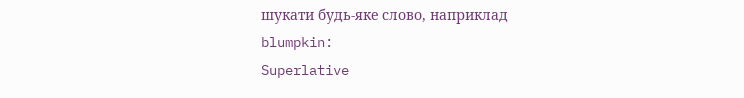шукати будь-яке слово, наприклад blumpkin:
Superlative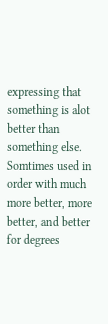expressing that something is alot better than something else.
Somtimes used in order with much more better, more better, and better for degrees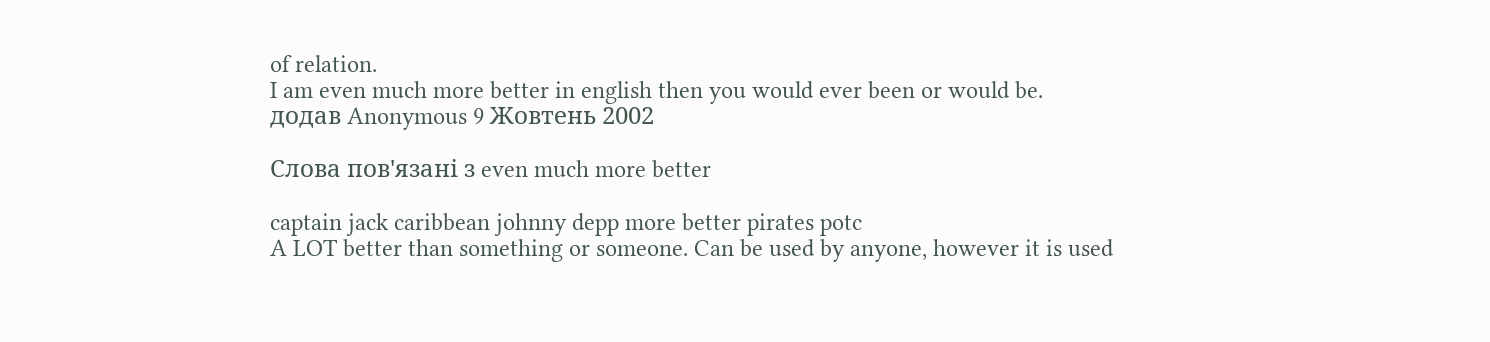of relation.
I am even much more better in english then you would ever been or would be.
додав Anonymous 9 Жовтень 2002

Слова пов'язані з even much more better

captain jack caribbean johnny depp more better pirates potc
A LOT better than something or someone. Can be used by anyone, however it is used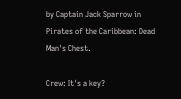by Captain Jack Sparrow in Pirates of the Caribbean: Dead Man's Chest.

Crew: It's a key?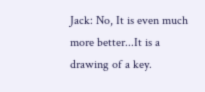Jack: No, It is even much more better...It is a drawing of a key.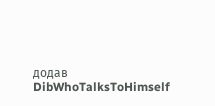додав DibWhoTalksToHimself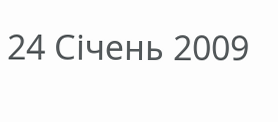24 Січень 2009